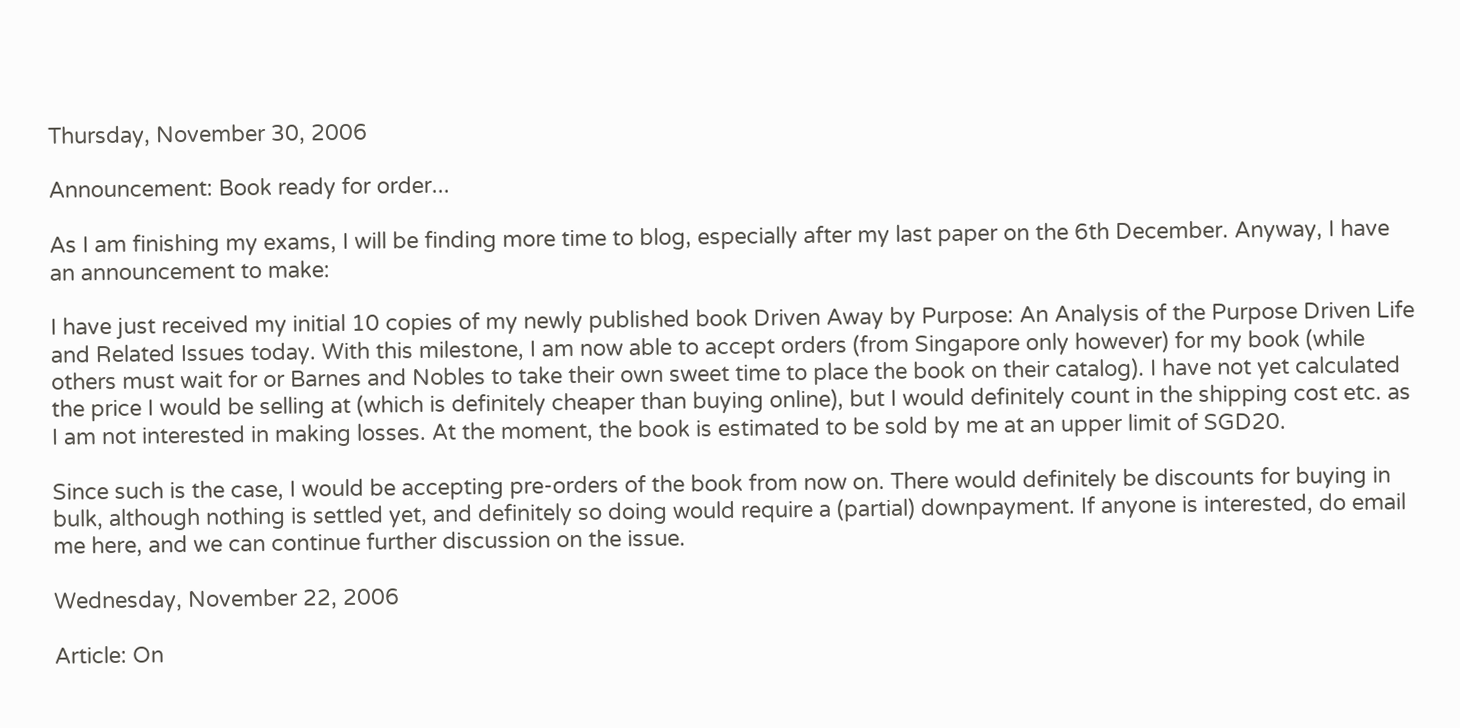Thursday, November 30, 2006

Announcement: Book ready for order...

As I am finishing my exams, I will be finding more time to blog, especially after my last paper on the 6th December. Anyway, I have an announcement to make:

I have just received my initial 10 copies of my newly published book Driven Away by Purpose: An Analysis of the Purpose Driven Life and Related Issues today. With this milestone, I am now able to accept orders (from Singapore only however) for my book (while others must wait for or Barnes and Nobles to take their own sweet time to place the book on their catalog). I have not yet calculated the price I would be selling at (which is definitely cheaper than buying online), but I would definitely count in the shipping cost etc. as I am not interested in making losses. At the moment, the book is estimated to be sold by me at an upper limit of SGD20.

Since such is the case, I would be accepting pre-orders of the book from now on. There would definitely be discounts for buying in bulk, although nothing is settled yet, and definitely so doing would require a (partial) downpayment. If anyone is interested, do email me here, and we can continue further discussion on the issue.

Wednesday, November 22, 2006

Article: On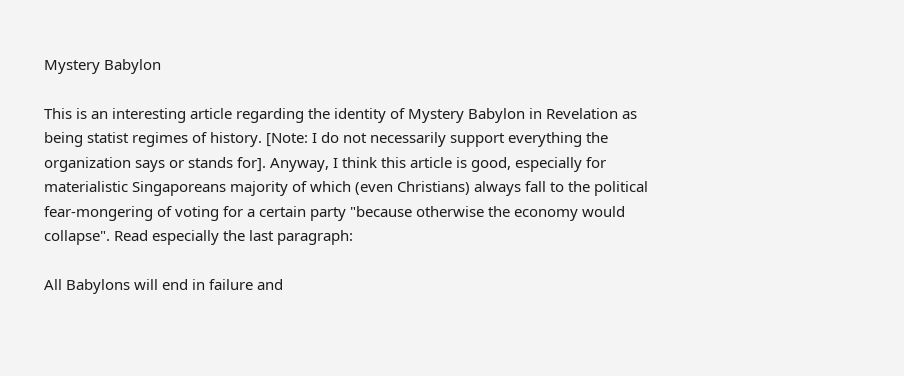Mystery Babylon

This is an interesting article regarding the identity of Mystery Babylon in Revelation as being statist regimes of history. [Note: I do not necessarily support everything the organization says or stands for]. Anyway, I think this article is good, especially for materialistic Singaporeans majority of which (even Christians) always fall to the political fear-mongering of voting for a certain party "because otherwise the economy would collapse". Read especially the last paragraph:

All Babylons will end in failure and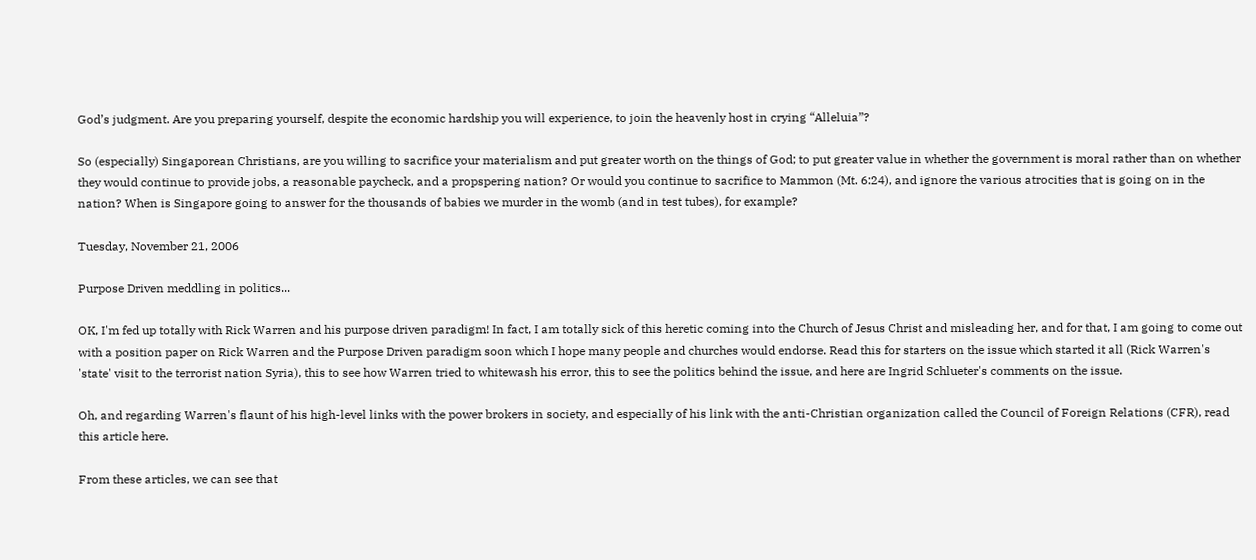God’s judgment. Are you preparing yourself, despite the economic hardship you will experience, to join the heavenly host in crying “Alleluia”?

So (especially) Singaporean Christians, are you willing to sacrifice your materialism and put greater worth on the things of God; to put greater value in whether the government is moral rather than on whether they would continue to provide jobs, a reasonable paycheck, and a propspering nation? Or would you continue to sacrifice to Mammon (Mt. 6:24), and ignore the various atrocities that is going on in the nation? When is Singapore going to answer for the thousands of babies we murder in the womb (and in test tubes), for example?

Tuesday, November 21, 2006

Purpose Driven meddling in politics...

OK, I'm fed up totally with Rick Warren and his purpose driven paradigm! In fact, I am totally sick of this heretic coming into the Church of Jesus Christ and misleading her, and for that, I am going to come out with a position paper on Rick Warren and the Purpose Driven paradigm soon which I hope many people and churches would endorse. Read this for starters on the issue which started it all (Rick Warren's 'state' visit to the terrorist nation Syria), this to see how Warren tried to whitewash his error, this to see the politics behind the issue, and here are Ingrid Schlueter's comments on the issue.

Oh, and regarding Warren's flaunt of his high-level links with the power brokers in society, and especially of his link with the anti-Christian organization called the Council of Foreign Relations (CFR), read this article here.

From these articles, we can see that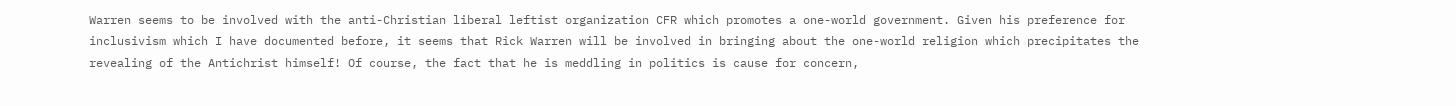Warren seems to be involved with the anti-Christian liberal leftist organization CFR which promotes a one-world government. Given his preference for inclusivism which I have documented before, it seems that Rick Warren will be involved in bringing about the one-world religion which precipitates the revealing of the Antichrist himself! Of course, the fact that he is meddling in politics is cause for concern,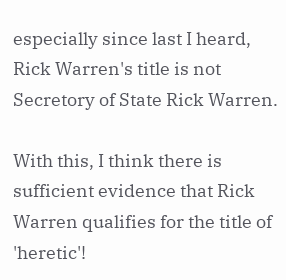especially since last I heard, Rick Warren's title is not Secretory of State Rick Warren.

With this, I think there is sufficient evidence that Rick Warren qualifies for the title of 'heretic'!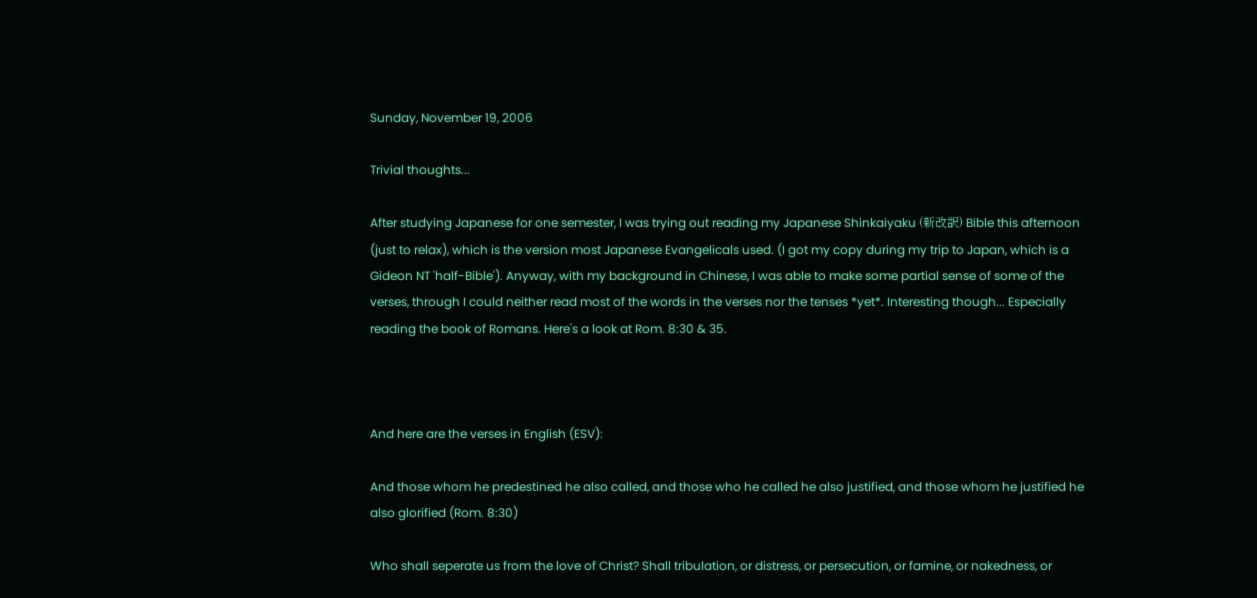Sunday, November 19, 2006

Trivial thoughts...

After studying Japanese for one semester, I was trying out reading my Japanese Shinkaiyaku (新改訳) Bible this afternoon (just to relax), which is the version most Japanese Evangelicals used. (I got my copy during my trip to Japan, which is a Gideon NT 'half-Bible'). Anyway, with my background in Chinese, I was able to make some partial sense of some of the verses, through I could neither read most of the words in the verses nor the tenses *yet*. Interesting though... Especially reading the book of Romans. Here's a look at Rom. 8:30 & 35.



And here are the verses in English (ESV):

And those whom he predestined he also called, and those who he called he also justified, and those whom he justified he also glorified (Rom. 8:30)

Who shall seperate us from the love of Christ? Shall tribulation, or distress, or persecution, or famine, or nakedness, or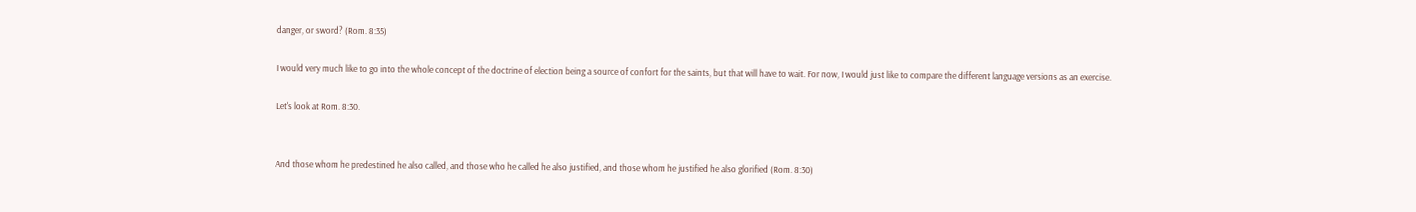danger, or sword? (Rom. 8:35)

I would very much like to go into the whole concept of the doctrine of election being a source of confort for the saints, but that will have to wait. For now, I would just like to compare the different language versions as an exercise.

Let's look at Rom. 8:30.


And those whom he predestined he also called, and those who he called he also justified, and those whom he justified he also glorified (Rom. 8:30)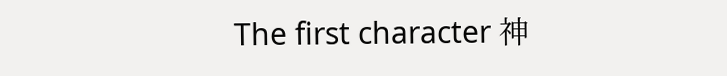The first character 神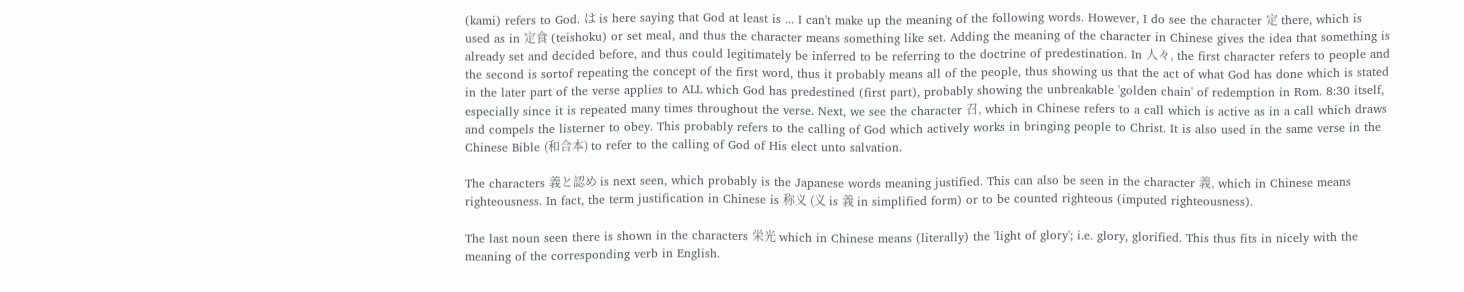(kami) refers to God. は is here saying that God at least is ... I can't make up the meaning of the following words. However, I do see the character 定 there, which is used as in 定食 (teishoku) or set meal, and thus the character means something like set. Adding the meaning of the character in Chinese gives the idea that something is already set and decided before, and thus could legitimately be inferred to be referring to the doctrine of predestination. In 人々, the first character refers to people and the second is sortof repeating the concept of the first word, thus it probably means all of the people, thus showing us that the act of what God has done which is stated in the later part of the verse applies to ALL which God has predestined (first part), probably showing the unbreakable 'golden chain' of redemption in Rom. 8:30 itself, especially since it is repeated many times throughout the verse. Next, we see the character 召, which in Chinese refers to a call which is active as in a call which draws and compels the listerner to obey. This probably refers to the calling of God which actively works in bringing people to Christ. It is also used in the same verse in the Chinese Bible (和合本) to refer to the calling of God of His elect unto salvation.

The characters 義と認め is next seen, which probably is the Japanese words meaning justified. This can also be seen in the character 義, which in Chinese means righteousness. In fact, the term justification in Chinese is 称义 (义 is 義 in simplified form) or to be counted righteous (imputed righteousness).

The last noun seen there is shown in the characters 栄光 which in Chinese means (literally) the 'light of glory'; i.e. glory, glorified. This thus fits in nicely with the meaning of the corresponding verb in English.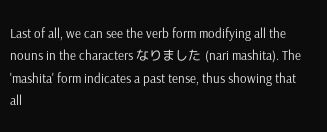Last of all, we can see the verb form modifying all the nouns in the characters なりました (nari mashita). The 'mashita' form indicates a past tense, thus showing that all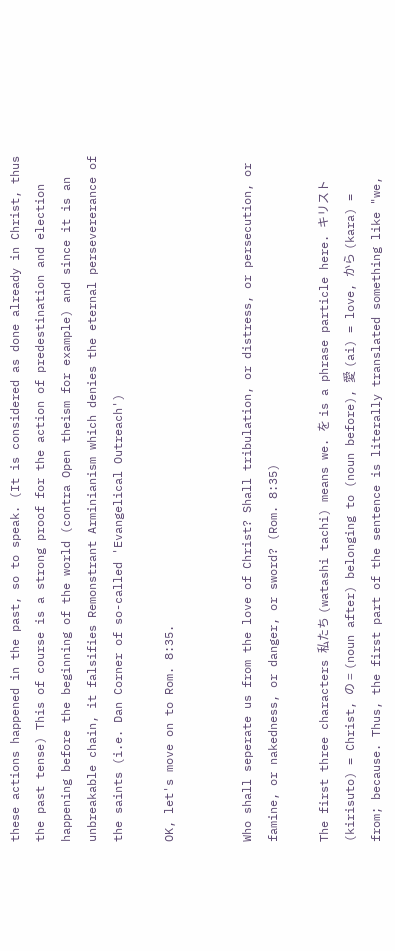these actions happened in the past, so to speak. (It is considered as done already in Christ, thus the past tense) This of course is a strong proof for the action of predestination and election happening before the beginning of the world (contra Open theism for example) and since it is an unbreakable chain, it falsifies Remonstrant Arminianism which denies the eternal persevererance of the saints (i.e. Dan Corner of so-called 'Evangelical Outreach')

OK, let's move on to Rom. 8:35.


Who shall seperate us from the love of Christ? Shall tribulation, or distress, or persecution, or famine, or nakedness, or danger, or sword? (Rom. 8:35)

The first three characters 私たち (watashi tachi) means we. を is a phrase particle here. キリスト (kirisuto) = Christ, の = (noun after) belonging to (noun before), 愛 (ai) = love, から (kara) = from; because. Thus, the first part of the sentence is literally translated something like "we,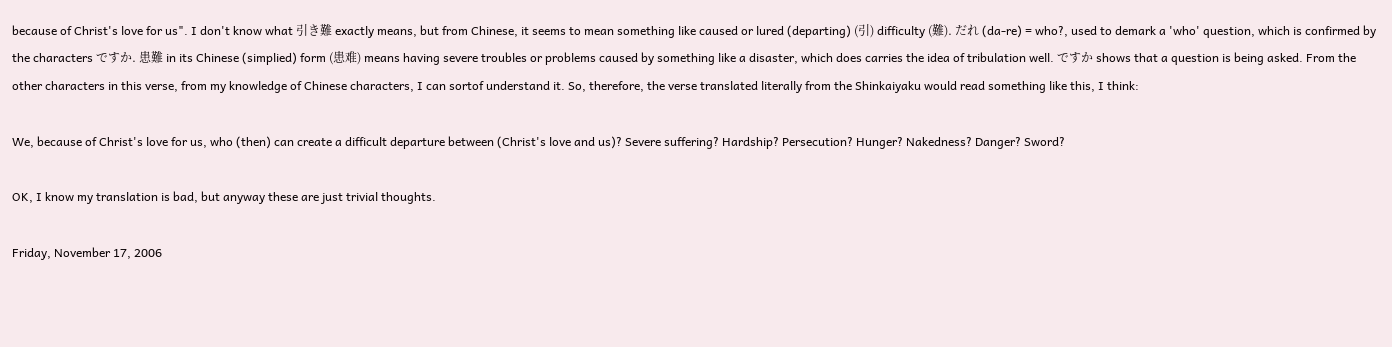because of Christ's love for us". I don't know what 引き難 exactly means, but from Chinese, it seems to mean something like caused or lured (departing) (引) difficulty (難). だれ (da-re) = who?, used to demark a 'who' question, which is confirmed by the characters ですか. 患難 in its Chinese (simplied) form (患难) means having severe troubles or problems caused by something like a disaster, which does carries the idea of tribulation well. ですか shows that a question is being asked. From the other characters in this verse, from my knowledge of Chinese characters, I can sortof understand it. So, therefore, the verse translated literally from the Shinkaiyaku would read something like this, I think:

We, because of Christ's love for us, who (then) can create a difficult departure between (Christ's love and us)? Severe suffering? Hardship? Persecution? Hunger? Nakedness? Danger? Sword?

OK, I know my translation is bad, but anyway these are just trivial thoughts.

Friday, November 17, 2006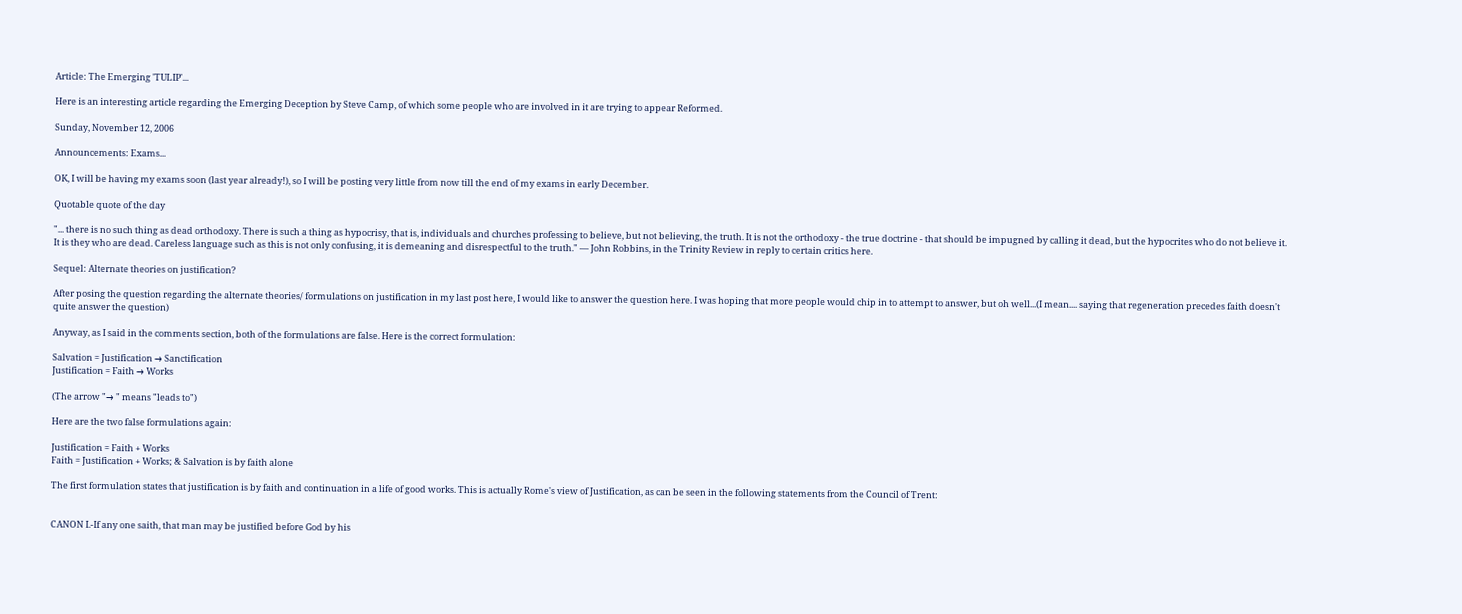Article: The Emerging 'TULIP'...

Here is an interesting article regarding the Emerging Deception by Steve Camp, of which some people who are involved in it are trying to appear Reformed.

Sunday, November 12, 2006

Announcements: Exams...

OK, I will be having my exams soon (last year already!), so I will be posting very little from now till the end of my exams in early December.

Quotable quote of the day

"... there is no such thing as dead orthodoxy. There is such a thing as hypocrisy, that is, individuals and churches professing to believe, but not believing, the truth. It is not the orthodoxy - the true doctrine - that should be impugned by calling it dead, but the hypocrites who do not believe it. It is they who are dead. Careless language such as this is not only confusing, it is demeaning and disrespectful to the truth." — John Robbins, in the Trinity Review in reply to certain critics here.

Sequel: Alternate theories on justification?

After posing the question regarding the alternate theories/ formulations on justification in my last post here, I would like to answer the question here. I was hoping that more people would chip in to attempt to answer, but oh well...(I mean.... saying that regeneration precedes faith doesn't quite answer the question)

Anyway, as I said in the comments section, both of the formulations are false. Here is the correct formulation:

Salvation = Justification → Sanctification
Justification = Faith → Works

(The arrow "→ " means "leads to")

Here are the two false formulations again:

Justification = Faith + Works
Faith = Justification + Works; & Salvation is by faith alone

The first formulation states that justification is by faith and continuation in a life of good works. This is actually Rome's view of Justification, as can be seen in the following statements from the Council of Trent:


CANON I.-If any one saith, that man may be justified before God by his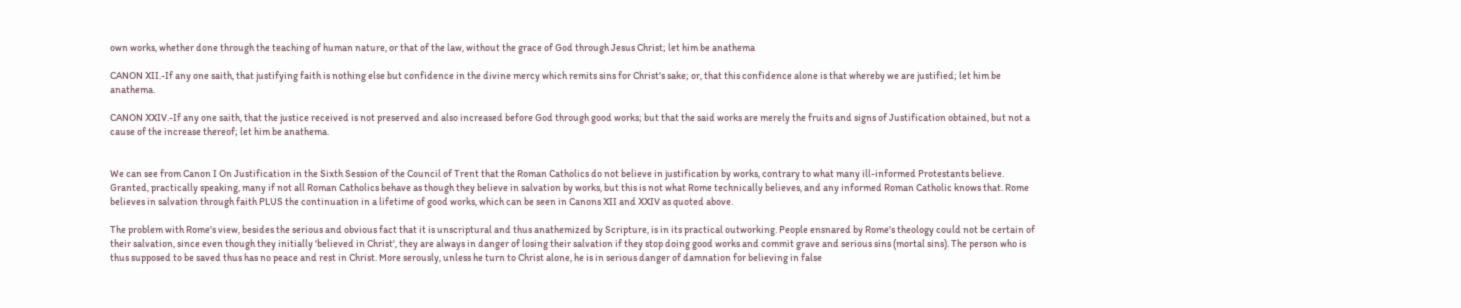own works, whether done through the teaching of human nature, or that of the law, without the grace of God through Jesus Christ; let him be anathema

CANON XII.-If any one saith, that justifying faith is nothing else but confidence in the divine mercy which remits sins for Christ's sake; or, that this confidence alone is that whereby we are justified; let him be anathema.

CANON XXIV.-If any one saith, that the justice received is not preserved and also increased before God through good works; but that the said works are merely the fruits and signs of Justification obtained, but not a cause of the increase thereof; let him be anathema.


We can see from Canon I On Justification in the Sixth Session of the Council of Trent that the Roman Catholics do not believe in justification by works, contrary to what many ill-informed Protestants believe. Granted, practically speaking, many if not all Roman Catholics behave as though they believe in salvation by works, but this is not what Rome technically believes, and any informed Roman Catholic knows that. Rome believes in salvation through faith PLUS the continuation in a lifetime of good works, which can be seen in Canons XII and XXIV as quoted above.

The problem with Rome's view, besides the serious and obvious fact that it is unscriptural and thus anathemized by Scripture, is in its practical outworking. People ensnared by Rome's theology could not be certain of their salvation, since even though they initially 'believed in Christ', they are always in danger of losing their salvation if they stop doing good works and commit grave and serious sins (mortal sins). The person who is thus supposed to be saved thus has no peace and rest in Christ. More serously, unless he turn to Christ alone, he is in serious danger of damnation for believing in false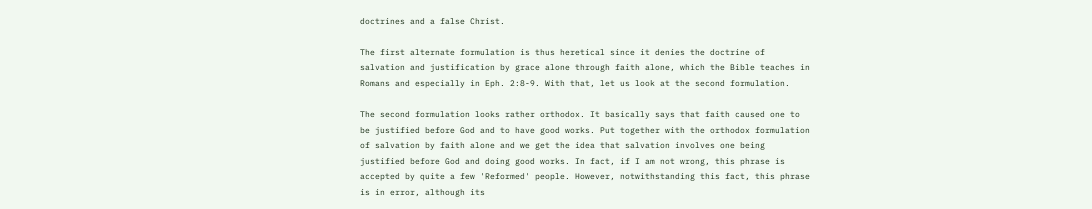doctrines and a false Christ.

The first alternate formulation is thus heretical since it denies the doctrine of salvation and justification by grace alone through faith alone, which the Bible teaches in Romans and especially in Eph. 2:8-9. With that, let us look at the second formulation.

The second formulation looks rather orthodox. It basically says that faith caused one to be justified before God and to have good works. Put together with the orthodox formulation of salvation by faith alone and we get the idea that salvation involves one being justified before God and doing good works. In fact, if I am not wrong, this phrase is accepted by quite a few 'Reformed' people. However, notwithstanding this fact, this phrase is in error, although its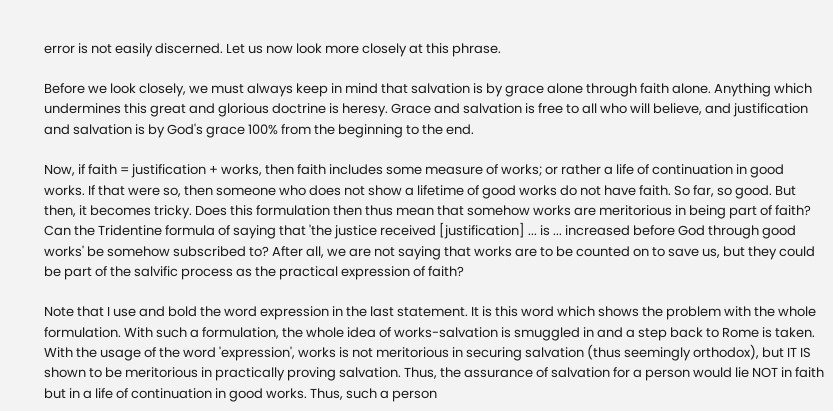error is not easily discerned. Let us now look more closely at this phrase.

Before we look closely, we must always keep in mind that salvation is by grace alone through faith alone. Anything which undermines this great and glorious doctrine is heresy. Grace and salvation is free to all who will believe, and justification and salvation is by God's grace 100% from the beginning to the end.

Now, if faith = justification + works, then faith includes some measure of works; or rather a life of continuation in good works. If that were so, then someone who does not show a lifetime of good works do not have faith. So far, so good. But then, it becomes tricky. Does this formulation then thus mean that somehow works are meritorious in being part of faith? Can the Tridentine formula of saying that 'the justice received [justification] ... is ... increased before God through good works' be somehow subscribed to? After all, we are not saying that works are to be counted on to save us, but they could be part of the salvific process as the practical expression of faith?

Note that I use and bold the word expression in the last statement. It is this word which shows the problem with the whole formulation. With such a formulation, the whole idea of works-salvation is smuggled in and a step back to Rome is taken. With the usage of the word 'expression', works is not meritorious in securing salvation (thus seemingly orthodox), but IT IS shown to be meritorious in practically proving salvation. Thus, the assurance of salvation for a person would lie NOT in faith but in a life of continuation in good works. Thus, such a person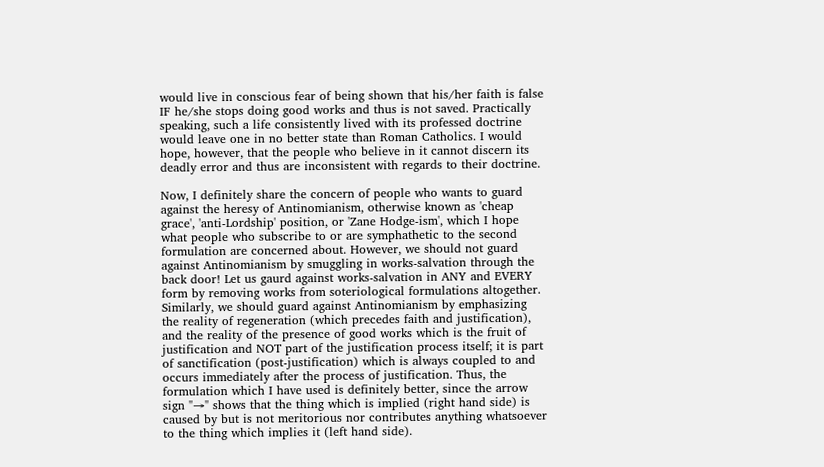would live in conscious fear of being shown that his/her faith is false IF he/she stops doing good works and thus is not saved. Practically speaking, such a life consistently lived with its professed doctrine would leave one in no better state than Roman Catholics. I would hope, however, that the people who believe in it cannot discern its deadly error and thus are inconsistent with regards to their doctrine.

Now, I definitely share the concern of people who wants to guard against the heresy of Antinomianism, otherwise known as 'cheap grace', 'anti-Lordship' position, or 'Zane Hodge-ism', which I hope what people who subscribe to or are symphathetic to the second formulation are concerned about. However, we should not guard against Antinomianism by smuggling in works-salvation through the back door! Let us gaurd against works-salvation in ANY and EVERY form by removing works from soteriological formulations altogether. Similarly, we should guard against Antinomianism by emphasizing the reality of regeneration (which precedes faith and justification), and the reality of the presence of good works which is the fruit of justification and NOT part of the justification process itself; it is part of sanctification (post-justification) which is always coupled to and occurs immediately after the process of justification. Thus, the formulation which I have used is definitely better, since the arrow sign "→" shows that the thing which is implied (right hand side) is caused by but is not meritorious nor contributes anything whatsoever to the thing which implies it (left hand side).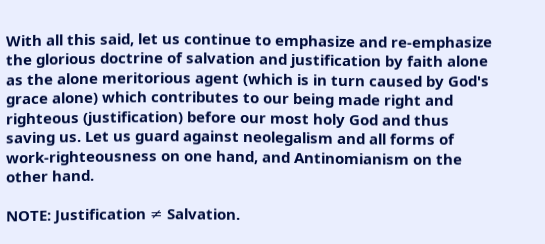With all this said, let us continue to emphasize and re-emphasize the glorious doctrine of salvation and justification by faith alone as the alone meritorious agent (which is in turn caused by God's grace alone) which contributes to our being made right and righteous (justification) before our most holy God and thus saving us. Let us guard against neolegalism and all forms of work-righteousness on one hand, and Antinomianism on the other hand.

NOTE: Justification ≠ Salvation.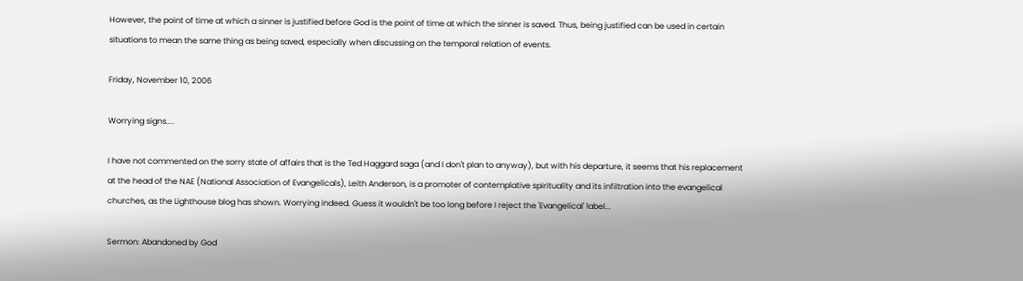However, the point of time at which a sinner is justified before God is the point of time at which the sinner is saved. Thus, being justified can be used in certain situations to mean the same thing as being saved, especially when discussing on the temporal relation of events.

Friday, November 10, 2006

Worrying signs....

I have not commented on the sorry state of affairs that is the Ted Haggard saga (and I don't plan to anyway), but with his departure, it seems that his replacement at the head of the NAE (National Association of Evangelicals), Leith Anderson, is a promoter of contemplative spirituality and its infiltration into the evangelical churches, as the Lighthouse blog has shown. Worrying indeed. Guess it wouldn't be too long before I reject the 'Evangelical' label...

Sermon: Abandoned by God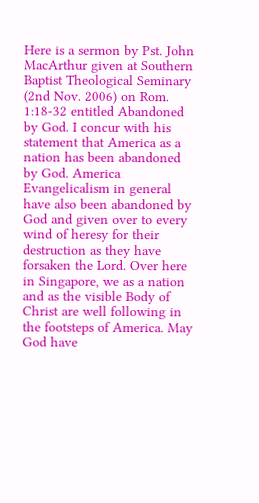Here is a sermon by Pst. John MacArthur given at Southern Baptist Theological Seminary (2nd Nov. 2006) on Rom. 1:18-32 entitled Abandoned by God. I concur with his statement that America as a nation has been abandoned by God. America Evangelicalism in general have also been abandoned by God and given over to every wind of heresy for their destruction as they have forsaken the Lord. Over here in Singapore, we as a nation and as the visible Body of Christ are well following in the footsteps of America. May God have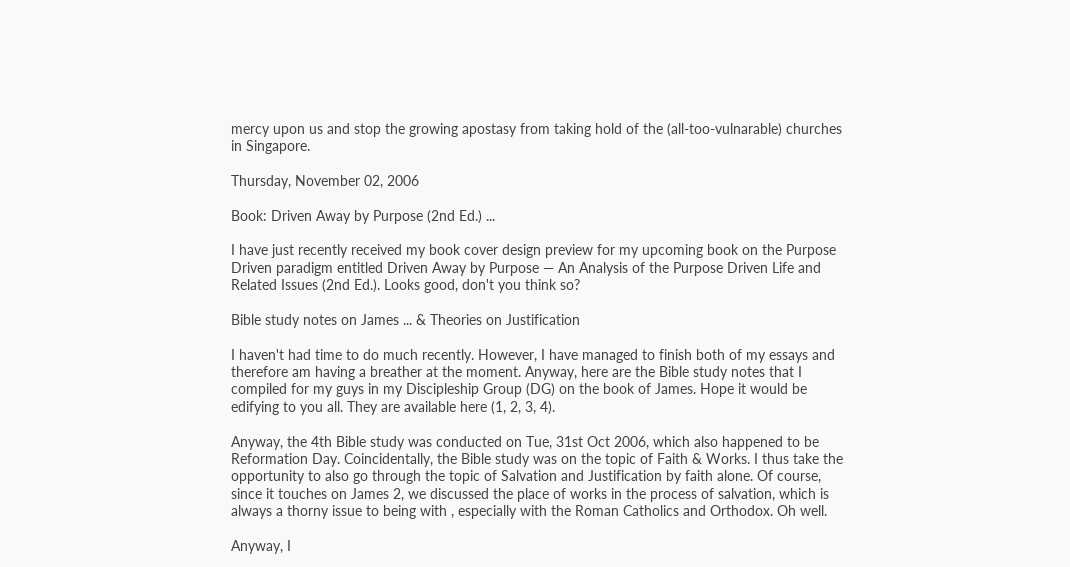mercy upon us and stop the growing apostasy from taking hold of the (all-too-vulnarable) churches in Singapore.

Thursday, November 02, 2006

Book: Driven Away by Purpose (2nd Ed.) ...

I have just recently received my book cover design preview for my upcoming book on the Purpose Driven paradigm entitled Driven Away by Purpose — An Analysis of the Purpose Driven Life and Related Issues (2nd Ed.). Looks good, don't you think so?

Bible study notes on James ... & Theories on Justification

I haven't had time to do much recently. However, I have managed to finish both of my essays and therefore am having a breather at the moment. Anyway, here are the Bible study notes that I compiled for my guys in my Discipleship Group (DG) on the book of James. Hope it would be edifying to you all. They are available here (1, 2, 3, 4).

Anyway, the 4th Bible study was conducted on Tue, 31st Oct 2006, which also happened to be Reformation Day. Coincidentally, the Bible study was on the topic of Faith & Works. I thus take the opportunity to also go through the topic of Salvation and Justification by faith alone. Of course, since it touches on James 2, we discussed the place of works in the process of salvation, which is always a thorny issue to being with , especially with the Roman Catholics and Orthodox. Oh well.

Anyway, I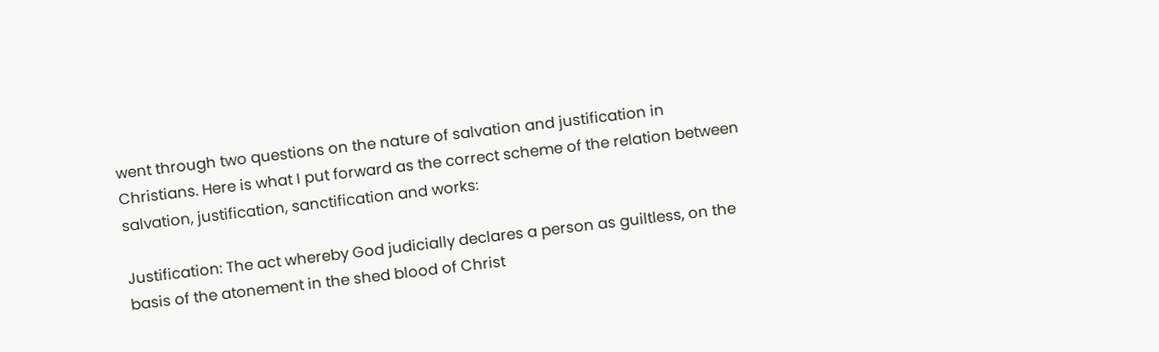went through two questions on the nature of salvation and justification in Christians. Here is what I put forward as the correct scheme of the relation between salvation, justification, sanctification and works:

Justification: The act whereby God judicially declares a person as guiltless, on the basis of the atonement in the shed blood of Christ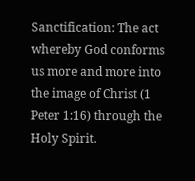Sanctification: The act whereby God conforms us more and more into the image of Christ (1 Peter 1:16) through the Holy Spirit.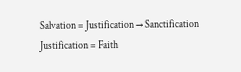Salvation = Justification → Sanctification
Justification = Faith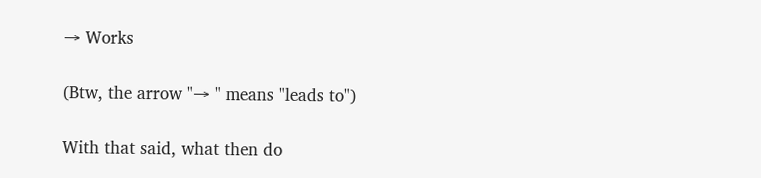→ Works

(Btw, the arrow "→ " means "leads to")

With that said, what then do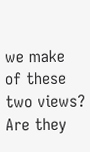we make of these two views? Are they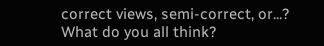correct views, semi-correct, or...? What do you all think?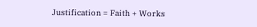Justification = Faith + Works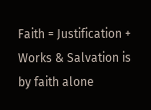Faith = Justification + Works & Salvation is by faith alone